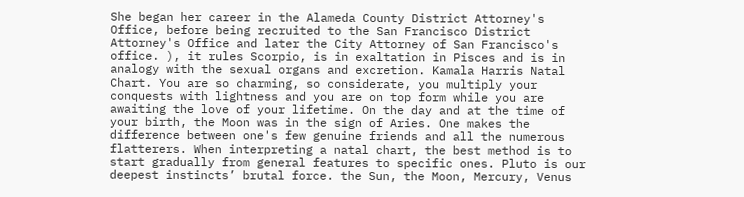She began her career in the Alameda County District Attorney's Office, before being recruited to the San Francisco District Attorney's Office and later the City Attorney of San Francisco's office. ), it rules Scorpio, is in exaltation in Pisces and is in analogy with the sexual organs and excretion. Kamala Harris Natal Chart. You are so charming, so considerate, you multiply your conquests with lightness and you are on top form while you are awaiting the love of your lifetime. On the day and at the time of your birth, the Moon was in the sign of Aries. One makes the difference between one's few genuine friends and all the numerous flatterers. When interpreting a natal chart, the best method is to start gradually from general features to specific ones. Pluto is our deepest instincts’ brutal force. the Sun, the Moon, Mercury, Venus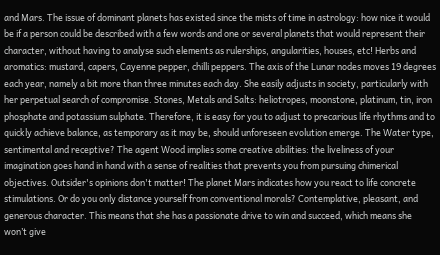and Mars. The issue of dominant planets has existed since the mists of time in astrology: how nice it would be if a person could be described with a few words and one or several planets that would represent their character, without having to analyse such elements as rulerships, angularities, houses, etc! Herbs and aromatics: mustard, capers, Cayenne pepper, chilli peppers. The axis of the Lunar nodes moves 19 degrees each year, namely a bit more than three minutes each day. She easily adjusts in society, particularly with her perpetual search of compromise. Stones, Metals and Salts: heliotropes, moonstone, platinum, tin, iron phosphate and potassium sulphate. Therefore, it is easy for you to adjust to precarious life rhythms and to quickly achieve balance, as temporary as it may be, should unforeseen evolution emerge. The Water type, sentimental and receptive? The agent Wood implies some creative abilities: the liveliness of your imagination goes hand in hand with a sense of realities that prevents you from pursuing chimerical objectives. Outsider's opinions don't matter! The planet Mars indicates how you react to life concrete stimulations. Or do you only distance yourself from conventional morals? Contemplative, pleasant, and generous character. This means that she has a passionate drive to win and succeed, which means she won’t give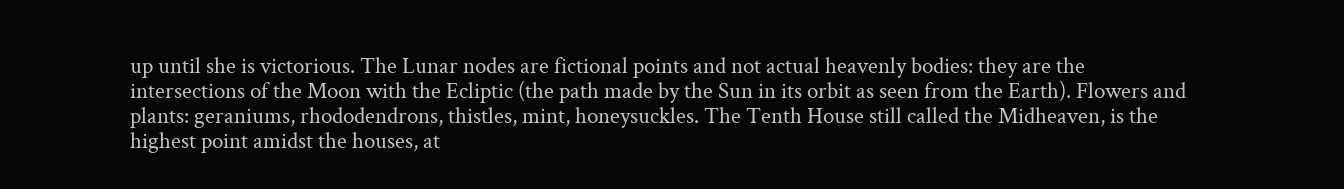up until she is victorious. The Lunar nodes are fictional points and not actual heavenly bodies: they are the intersections of the Moon with the Ecliptic (the path made by the Sun in its orbit as seen from the Earth). Flowers and plants: geraniums, rhododendrons, thistles, mint, honeysuckles. The Tenth House still called the Midheaven, is the highest point amidst the houses, at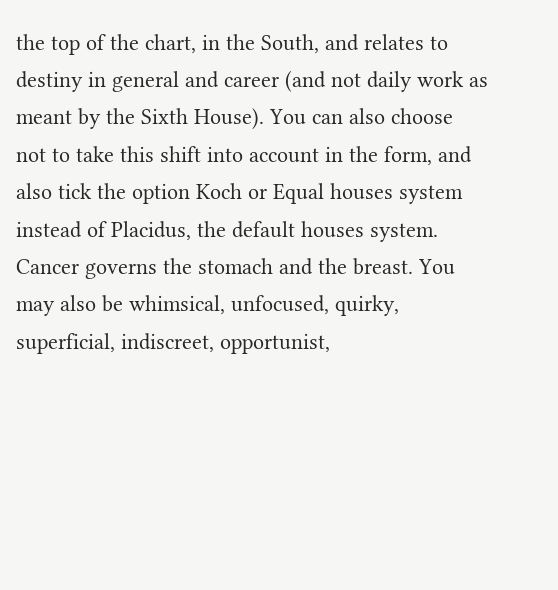the top of the chart, in the South, and relates to destiny in general and career (and not daily work as meant by the Sixth House). You can also choose not to take this shift into account in the form, and also tick the option Koch or Equal houses system instead of Placidus, the default houses system. Cancer governs the stomach and the breast. You may also be whimsical, unfocused, quirky, superficial, indiscreet, opportunist,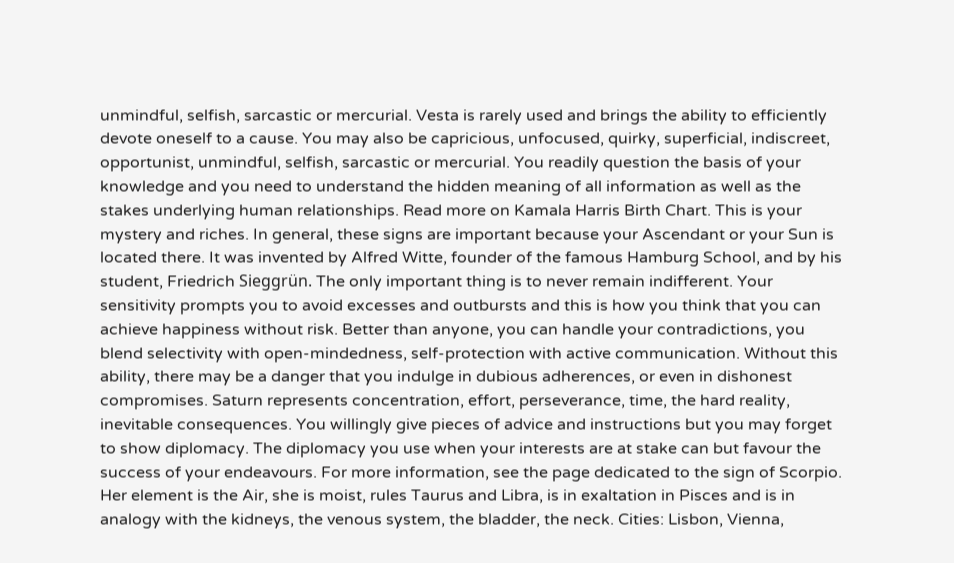unmindful, selfish, sarcastic or mercurial. Vesta is rarely used and brings the ability to efficiently devote oneself to a cause. You may also be capricious, unfocused, quirky, superficial, indiscreet, opportunist, unmindful, selfish, sarcastic or mercurial. You readily question the basis of your knowledge and you need to understand the hidden meaning of all information as well as the stakes underlying human relationships. Read more on Kamala Harris Birth Chart. This is your mystery and riches. In general, these signs are important because your Ascendant or your Sun is located there. It was invented by Alfred Witte, founder of the famous Hamburg School, and by his student, Friedrich Sieggrün. The only important thing is to never remain indifferent. Your sensitivity prompts you to avoid excesses and outbursts and this is how you think that you can achieve happiness without risk. Better than anyone, you can handle your contradictions, you blend selectivity with open-mindedness, self-protection with active communication. Without this ability, there may be a danger that you indulge in dubious adherences, or even in dishonest compromises. Saturn represents concentration, effort, perseverance, time, the hard reality, inevitable consequences. You willingly give pieces of advice and instructions but you may forget to show diplomacy. The diplomacy you use when your interests are at stake can but favour the success of your endeavours. For more information, see the page dedicated to the sign of Scorpio. Her element is the Air, she is moist, rules Taurus and Libra, is in exaltation in Pisces and is in analogy with the kidneys, the venous system, the bladder, the neck. Cities: Lisbon, Vienna,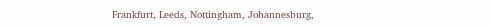Frankfurt, Leeds, Nottingham, Johannesburg,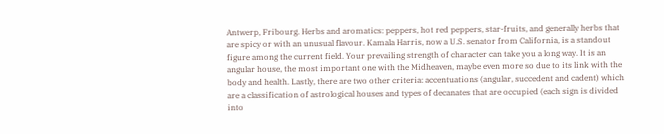Antwerp, Fribourg. Herbs and aromatics: peppers, hot red peppers, star-fruits, and generally herbs that are spicy or with an unusual flavour. Kamala Harris, now a U.S. senator from California, is a standout figure among the current field. Your prevailing strength of character can take you a long way. It is an angular house, the most important one with the Midheaven, maybe even more so due to its link with the body and health. Lastly, there are two other criteria: accentuations (angular, succedent and cadent) which are a classification of astrological houses and types of decanates that are occupied (each sign is divided into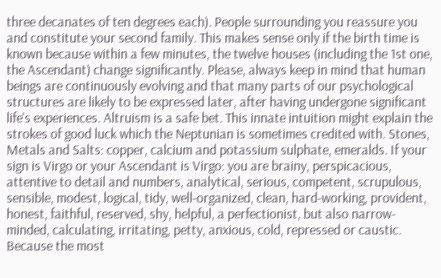three decanates of ten degrees each). People surrounding you reassure you and constitute your second family. This makes sense only if the birth time is known because within a few minutes, the twelve houses (including the 1st one, the Ascendant) change significantly. Please, always keep in mind that human beings are continuously evolving and that many parts of our psychological structures are likely to be expressed later, after having undergone significant life's experiences. Altruism is a safe bet. This innate intuition might explain the strokes of good luck which the Neptunian is sometimes credited with. Stones, Metals and Salts: copper, calcium and potassium sulphate, emeralds. If your sign is Virgo or your Ascendant is Virgo: you are brainy, perspicacious, attentive to detail and numbers, analytical, serious, competent, scrupulous, sensible, modest, logical, tidy, well-organized, clean, hard-working, provident, honest, faithful, reserved, shy, helpful, a perfectionist, but also narrow-minded, calculating, irritating, petty, anxious, cold, repressed or caustic. Because the most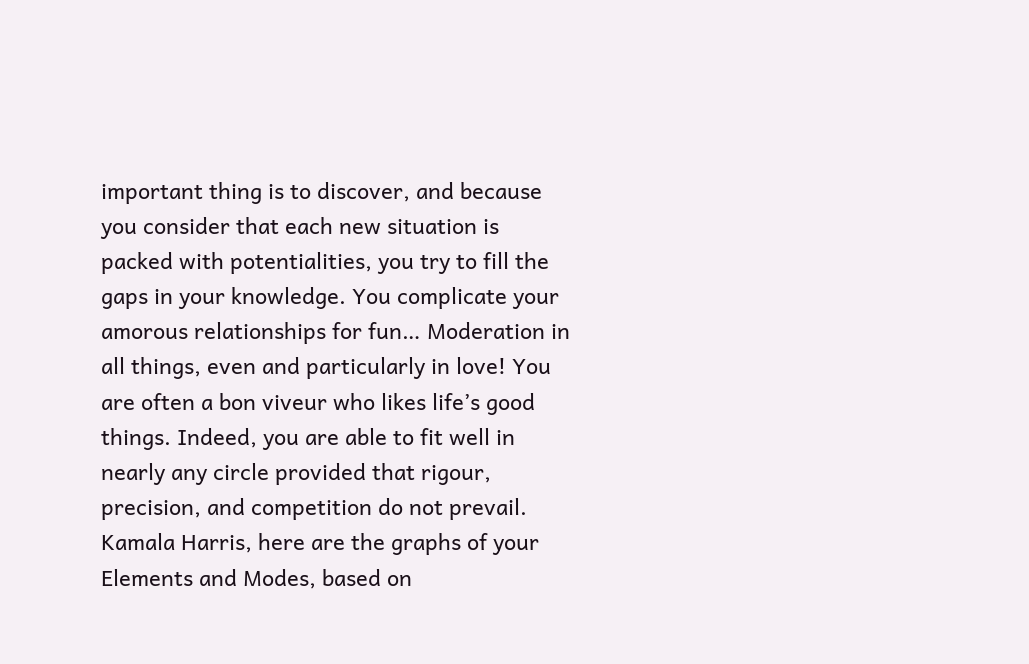important thing is to discover, and because you consider that each new situation is packed with potentialities, you try to fill the gaps in your knowledge. You complicate your amorous relationships for fun… Moderation in all things, even and particularly in love! You are often a bon viveur who likes life’s good things. Indeed, you are able to fit well in nearly any circle provided that rigour, precision, and competition do not prevail. Kamala Harris, here are the graphs of your Elements and Modes, based on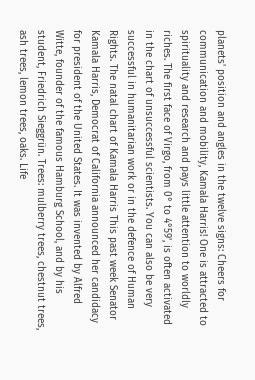planets' position and angles in the twelve signs: Cheers for communication and mobility, Kamala Harris! One is attracted to spirituality and research and pays little attention to worldly riches. The first face of Virgo, from 0° to 4°59', is often activated in the chart of unsuccessful scientists. You can also be very successful in humanitarian work or in the defence of Human Rights. The natal chart of Kamala Harris This past week Senator Kamala Harris, Democrat of California announced her candidacy for president of the United States. It was invented by Alfred Witte, founder of the famous Hamburg School, and by his student, Friedrich Sieggrün. Trees: mulberry trees, chestnut trees, ash trees, lemon trees, oaks. Life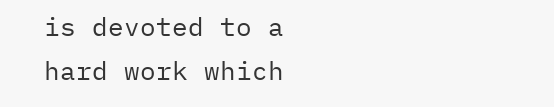is devoted to a hard work which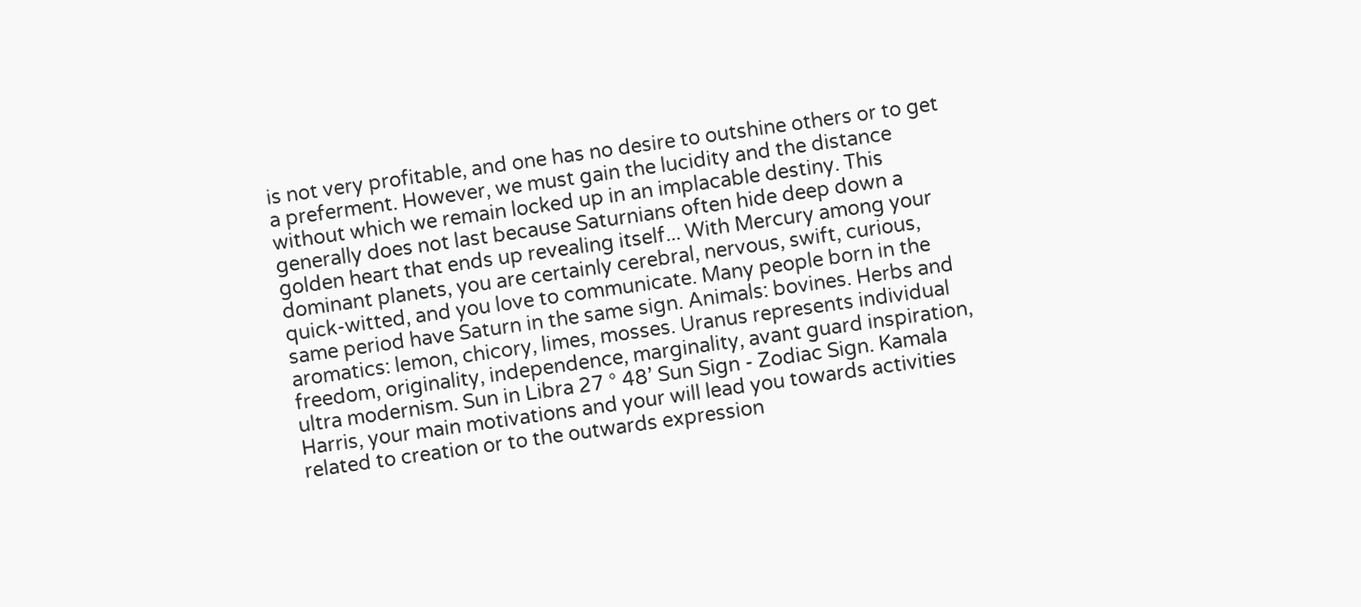is not very profitable, and one has no desire to outshine others or to get a preferment. However, we must gain the lucidity and the distance without which we remain locked up in an implacable destiny. This generally does not last because Saturnians often hide deep down a golden heart that ends up revealing itself... With Mercury among your dominant planets, you are certainly cerebral, nervous, swift, curious, quick-witted, and you love to communicate. Many people born in the same period have Saturn in the same sign. Animals: bovines. Herbs and aromatics: lemon, chicory, limes, mosses. Uranus represents individual freedom, originality, independence, marginality, avant guard inspiration, ultra modernism. Sun in Libra 27 ° 48’ Sun Sign - Zodiac Sign. Kamala Harris, your main motivations and your will lead you towards activities related to creation or to the outwards expression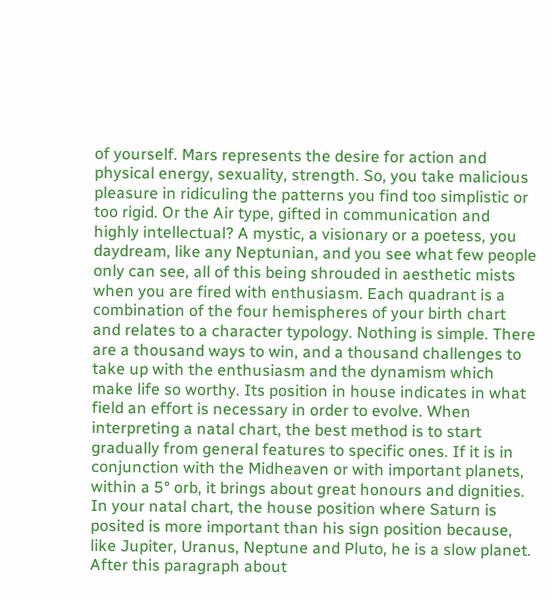of yourself. Mars represents the desire for action and physical energy, sexuality, strength. So, you take malicious pleasure in ridiculing the patterns you find too simplistic or too rigid. Or the Air type, gifted in communication and highly intellectual? A mystic, a visionary or a poetess, you daydream, like any Neptunian, and you see what few people only can see, all of this being shrouded in aesthetic mists when you are fired with enthusiasm. Each quadrant is a combination of the four hemispheres of your birth chart and relates to a character typology. Nothing is simple. There are a thousand ways to win, and a thousand challenges to take up with the enthusiasm and the dynamism which make life so worthy. Its position in house indicates in what field an effort is necessary in order to evolve. When interpreting a natal chart, the best method is to start gradually from general features to specific ones. If it is in conjunction with the Midheaven or with important planets, within a 5° orb, it brings about great honours and dignities. In your natal chart, the house position where Saturn is posited is more important than his sign position because, like Jupiter, Uranus, Neptune and Pluto, he is a slow planet. After this paragraph about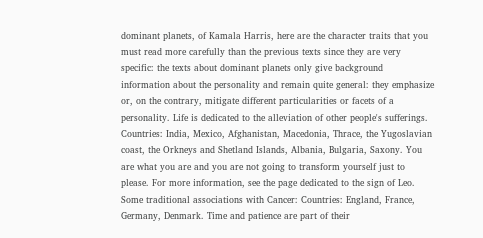dominant planets, of Kamala Harris, here are the character traits that you must read more carefully than the previous texts since they are very specific: the texts about dominant planets only give background information about the personality and remain quite general: they emphasize or, on the contrary, mitigate different particularities or facets of a personality. Life is dedicated to the alleviation of other people's sufferings. Countries: India, Mexico, Afghanistan, Macedonia, Thrace, the Yugoslavian coast, the Orkneys and Shetland Islands, Albania, Bulgaria, Saxony. You are what you are and you are not going to transform yourself just to please. For more information, see the page dedicated to the sign of Leo. Some traditional associations with Cancer: Countries: England, France, Germany, Denmark. Time and patience are part of their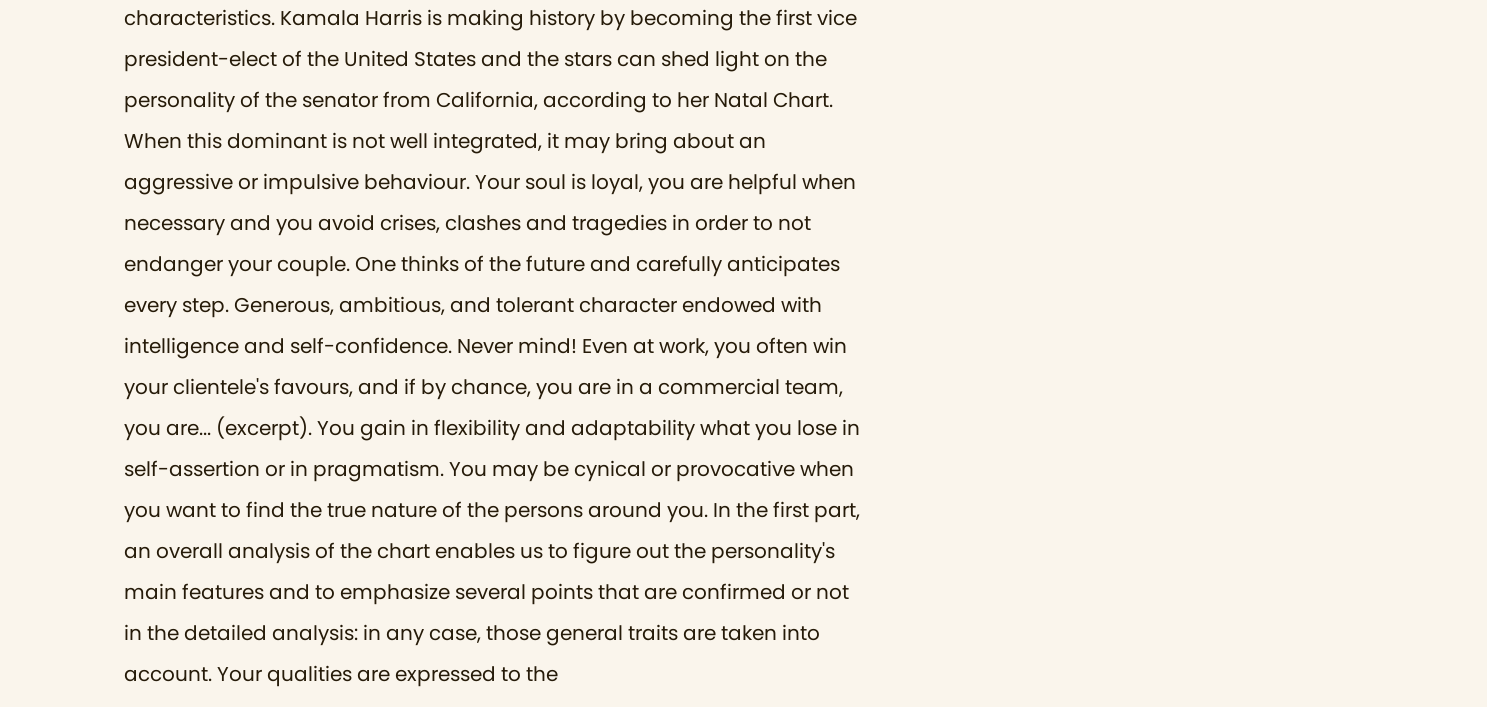characteristics. Kamala Harris is making history by becoming the first vice president-elect of the United States and the stars can shed light on the personality of the senator from California, according to her Natal Chart. When this dominant is not well integrated, it may bring about an aggressive or impulsive behaviour. Your soul is loyal, you are helpful when necessary and you avoid crises, clashes and tragedies in order to not endanger your couple. One thinks of the future and carefully anticipates every step. Generous, ambitious, and tolerant character endowed with intelligence and self-confidence. Never mind! Even at work, you often win your clientele's favours, and if by chance, you are in a commercial team, you are... (excerpt). You gain in flexibility and adaptability what you lose in self-assertion or in pragmatism. You may be cynical or provocative when you want to find the true nature of the persons around you. In the first part, an overall analysis of the chart enables us to figure out the personality's main features and to emphasize several points that are confirmed or not in the detailed analysis: in any case, those general traits are taken into account. Your qualities are expressed to the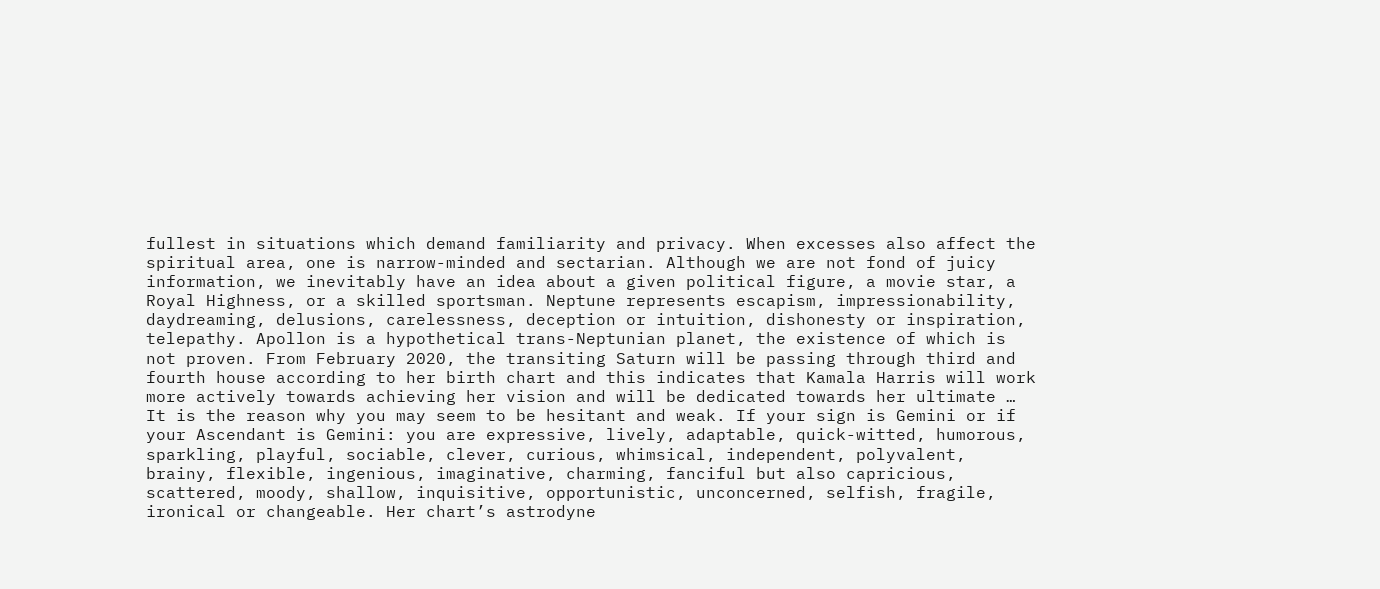fullest in situations which demand familiarity and privacy. When excesses also affect the spiritual area, one is narrow-minded and sectarian. Although we are not fond of juicy information, we inevitably have an idea about a given political figure, a movie star, a Royal Highness, or a skilled sportsman. Neptune represents escapism, impressionability, daydreaming, delusions, carelessness, deception or intuition, dishonesty or inspiration, telepathy. Apollon is a hypothetical trans-Neptunian planet, the existence of which is not proven. From February 2020, the transiting Saturn will be passing through third and fourth house according to her birth chart and this indicates that Kamala Harris will work more actively towards achieving her vision and will be dedicated towards her ultimate … It is the reason why you may seem to be hesitant and weak. If your sign is Gemini or if your Ascendant is Gemini: you are expressive, lively, adaptable, quick-witted, humorous, sparkling, playful, sociable, clever, curious, whimsical, independent, polyvalent, brainy, flexible, ingenious, imaginative, charming, fanciful but also capricious, scattered, moody, shallow, inquisitive, opportunistic, unconcerned, selfish, fragile, ironical or changeable. Her chart’s astrodyne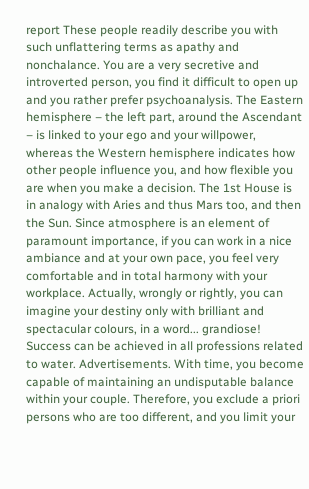report These people readily describe you with such unflattering terms as apathy and nonchalance. You are a very secretive and introverted person, you find it difficult to open up and you rather prefer psychoanalysis. The Eastern hemisphere – the left part, around the Ascendant – is linked to your ego and your willpower, whereas the Western hemisphere indicates how other people influence you, and how flexible you are when you make a decision. The 1st House is in analogy with Aries and thus Mars too, and then the Sun. Since atmosphere is an element of paramount importance, if you can work in a nice ambiance and at your own pace, you feel very comfortable and in total harmony with your workplace. Actually, wrongly or rightly, you can imagine your destiny only with brilliant and spectacular colours, in a word... grandiose! Success can be achieved in all professions related to water. Advertisements. With time, you become capable of maintaining an undisputable balance within your couple. Therefore, you exclude a priori persons who are too different, and you limit your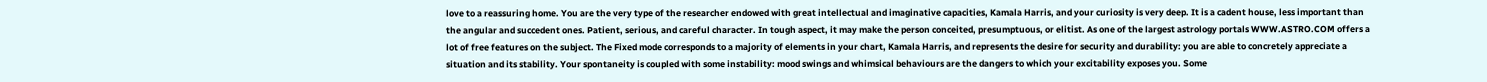love to a reassuring home. You are the very type of the researcher endowed with great intellectual and imaginative capacities, Kamala Harris, and your curiosity is very deep. It is a cadent house, less important than the angular and succedent ones. Patient, serious, and careful character. In tough aspect, it may make the person conceited, presumptuous, or elitist. As one of the largest astrology portals WWW.ASTRO.COM offers a lot of free features on the subject. The Fixed mode corresponds to a majority of elements in your chart, Kamala Harris, and represents the desire for security and durability: you are able to concretely appreciate a situation and its stability. Your spontaneity is coupled with some instability: mood swings and whimsical behaviours are the dangers to which your excitability exposes you. Some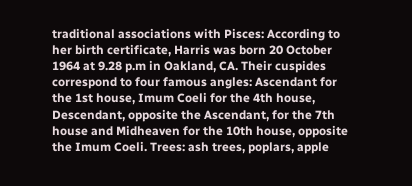traditional associations with Pisces: According to her birth certificate, Harris was born 20 October 1964 at 9.28 p.m in Oakland, CA. Their cuspides correspond to four famous angles: Ascendant for the 1st house, Imum Coeli for the 4th house, Descendant, opposite the Ascendant, for the 7th house and Midheaven for the 10th house, opposite the Imum Coeli. Trees: ash trees, poplars, apple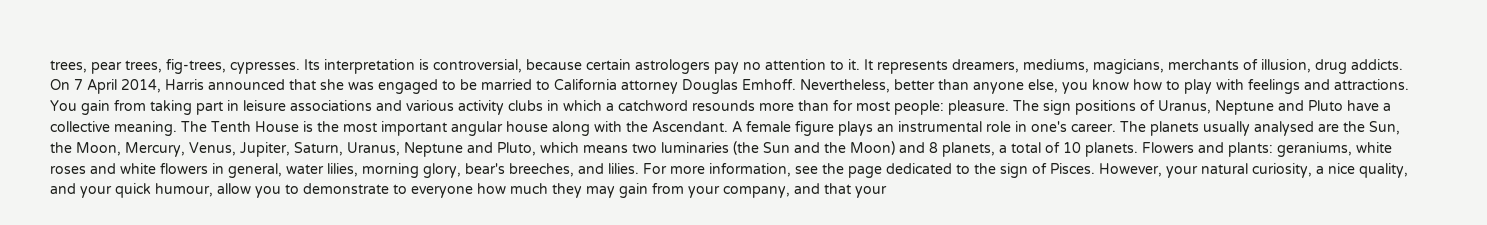trees, pear trees, fig-trees, cypresses. Its interpretation is controversial, because certain astrologers pay no attention to it. It represents dreamers, mediums, magicians, merchants of illusion, drug addicts. On 7 April 2014, Harris announced that she was engaged to be married to California attorney Douglas Emhoff. Nevertheless, better than anyone else, you know how to play with feelings and attractions. You gain from taking part in leisure associations and various activity clubs in which a catchword resounds more than for most people: pleasure. The sign positions of Uranus, Neptune and Pluto have a collective meaning. The Tenth House is the most important angular house along with the Ascendant. A female figure plays an instrumental role in one's career. The planets usually analysed are the Sun, the Moon, Mercury, Venus, Jupiter, Saturn, Uranus, Neptune and Pluto, which means two luminaries (the Sun and the Moon) and 8 planets, a total of 10 planets. Flowers and plants: geraniums, white roses and white flowers in general, water lilies, morning glory, bear's breeches, and lilies. For more information, see the page dedicated to the sign of Pisces. However, your natural curiosity, a nice quality, and your quick humour, allow you to demonstrate to everyone how much they may gain from your company, and that your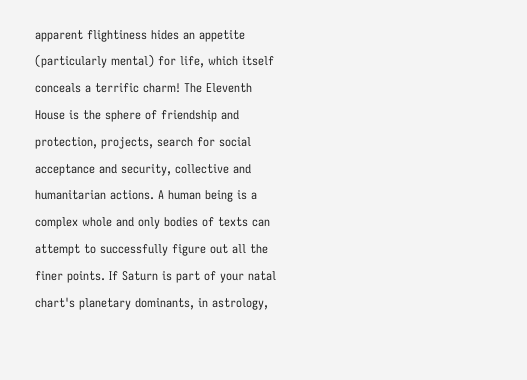apparent flightiness hides an appetite (particularly mental) for life, which itself conceals a terrific charm! The Eleventh House is the sphere of friendship and protection, projects, search for social acceptance and security, collective and humanitarian actions. A human being is a complex whole and only bodies of texts can attempt to successfully figure out all the finer points. If Saturn is part of your natal chart's planetary dominants, in astrology,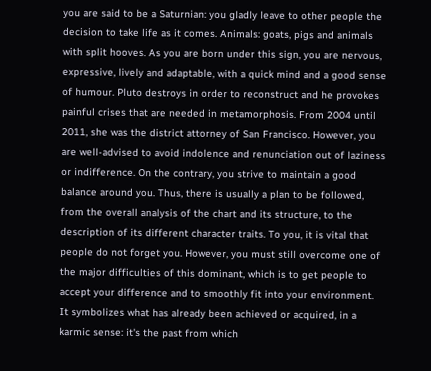you are said to be a Saturnian: you gladly leave to other people the decision to take life as it comes. Animals: goats, pigs and animals with split hooves. As you are born under this sign, you are nervous, expressive, lively and adaptable, with a quick mind and a good sense of humour. Pluto destroys in order to reconstruct and he provokes painful crises that are needed in metamorphosis. From 2004 until 2011, she was the district attorney of San Francisco. However, you are well-advised to avoid indolence and renunciation out of laziness or indifference. On the contrary, you strive to maintain a good balance around you. Thus, there is usually a plan to be followed, from the overall analysis of the chart and its structure, to the description of its different character traits. To you, it is vital that people do not forget you. However, you must still overcome one of the major difficulties of this dominant, which is to get people to accept your difference and to smoothly fit into your environment. It symbolizes what has already been achieved or acquired, in a karmic sense: it's the past from which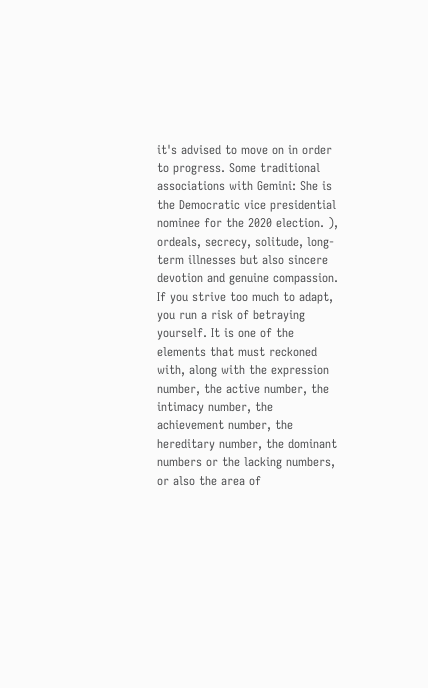it's advised to move on in order to progress. Some traditional associations with Gemini: She is the Democratic vice presidential nominee for the 2020 election. ), ordeals, secrecy, solitude, long-term illnesses but also sincere devotion and genuine compassion. If you strive too much to adapt, you run a risk of betraying yourself. It is one of the elements that must reckoned with, along with the expression number, the active number, the intimacy number, the achievement number, the hereditary number, the dominant numbers or the lacking numbers, or also the area of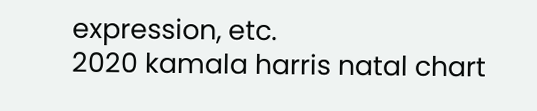expression, etc.
2020 kamala harris natal chart